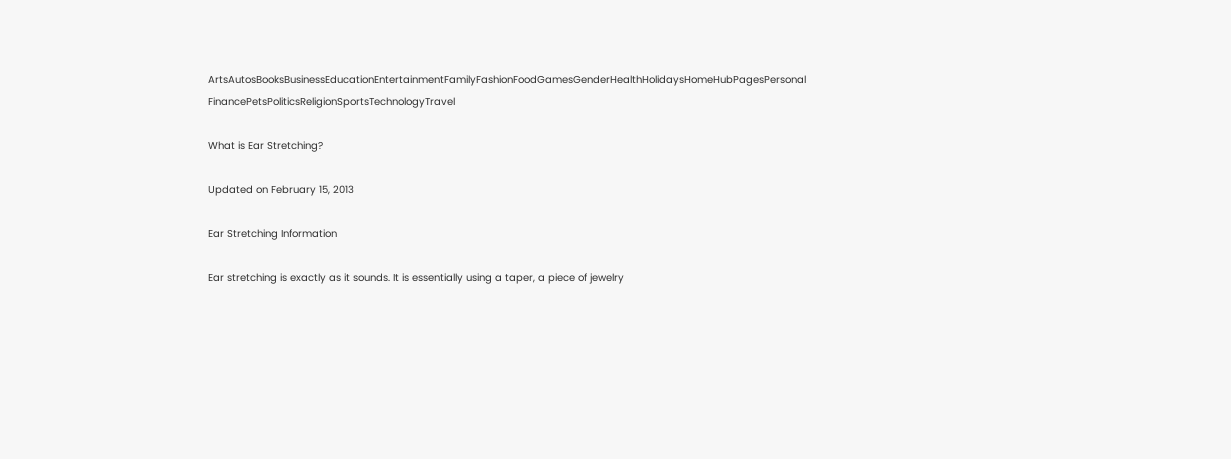ArtsAutosBooksBusinessEducationEntertainmentFamilyFashionFoodGamesGenderHealthHolidaysHomeHubPagesPersonal FinancePetsPoliticsReligionSportsTechnologyTravel

What is Ear Stretching?

Updated on February 15, 2013

Ear Stretching Information

Ear stretching is exactly as it sounds. It is essentially using a taper, a piece of jewelry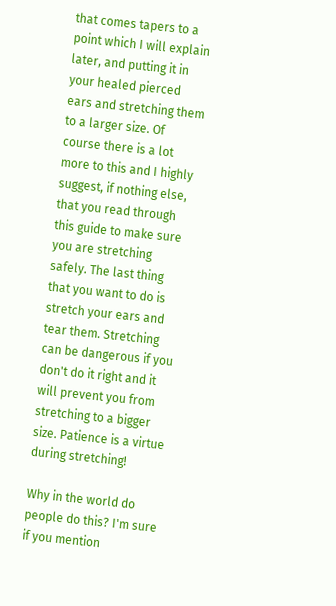that comes tapers to a point which I will explain later, and putting it in your healed pierced ears and stretching them to a larger size. Of course there is a lot more to this and I highly suggest, if nothing else, that you read through this guide to make sure you are stretching safely. The last thing that you want to do is stretch your ears and tear them. Stretching can be dangerous if you don't do it right and it will prevent you from stretching to a bigger size. Patience is a virtue during stretching!

Why in the world do people do this? I'm sure if you mention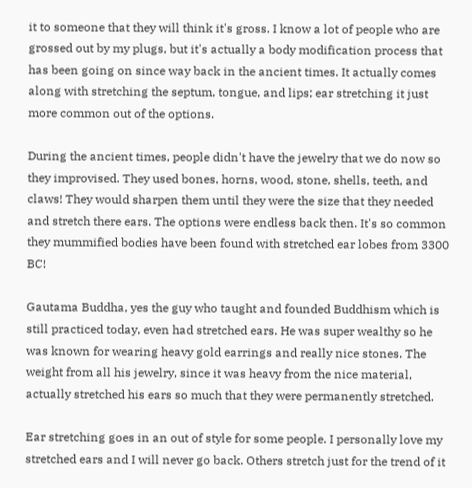it to someone that they will think it's gross. I know a lot of people who are grossed out by my plugs, but it's actually a body modification process that has been going on since way back in the ancient times. It actually comes along with stretching the septum, tongue, and lips; ear stretching it just more common out of the options.

During the ancient times, people didn't have the jewelry that we do now so they improvised. They used bones, horns, wood, stone, shells, teeth, and claws! They would sharpen them until they were the size that they needed and stretch there ears. The options were endless back then. It's so common they mummified bodies have been found with stretched ear lobes from 3300 BC!

Gautama Buddha, yes the guy who taught and founded Buddhism which is still practiced today, even had stretched ears. He was super wealthy so he was known for wearing heavy gold earrings and really nice stones. The weight from all his jewelry, since it was heavy from the nice material, actually stretched his ears so much that they were permanently stretched.

Ear stretching goes in an out of style for some people. I personally love my stretched ears and I will never go back. Others stretch just for the trend of it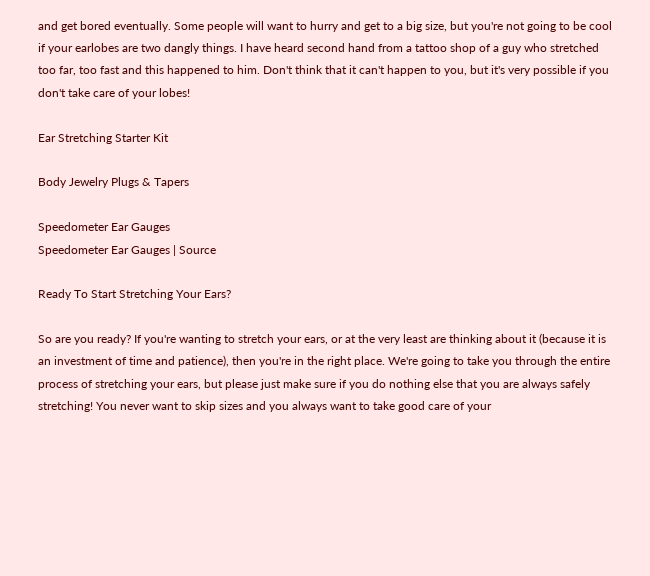and get bored eventually. Some people will want to hurry and get to a big size, but you're not going to be cool if your earlobes are two dangly things. I have heard second hand from a tattoo shop of a guy who stretched too far, too fast and this happened to him. Don't think that it can't happen to you, but it's very possible if you don't take care of your lobes!

Ear Stretching Starter Kit

Body Jewelry Plugs & Tapers

Speedometer Ear Gauges
Speedometer Ear Gauges | Source

Ready To Start Stretching Your Ears?

So are you ready? If you're wanting to stretch your ears, or at the very least are thinking about it (because it is an investment of time and patience), then you're in the right place. We're going to take you through the entire process of stretching your ears, but please just make sure if you do nothing else that you are always safely stretching! You never want to skip sizes and you always want to take good care of your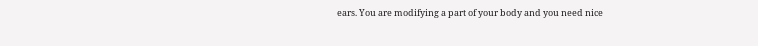ears. You are modifying a part of your body and you need nice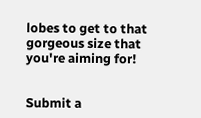lobes to get to that gorgeous size that you're aiming for!


Submit a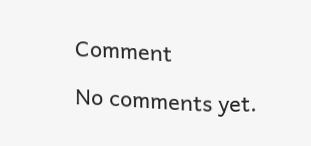Comment

No comments yet.